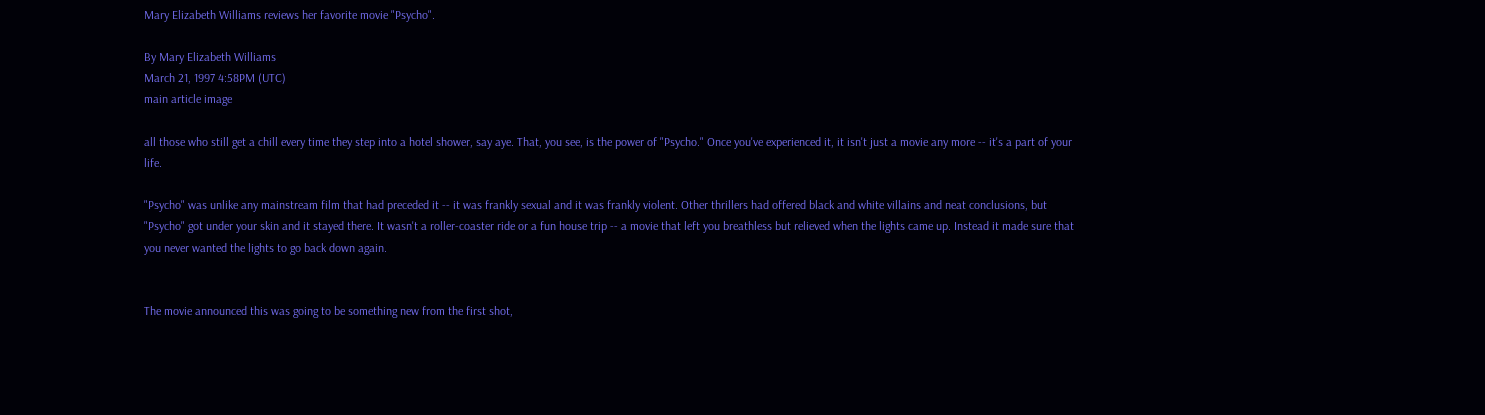Mary Elizabeth Williams reviews her favorite movie "Psycho".

By Mary Elizabeth Williams
March 21, 1997 4:58PM (UTC)
main article image

all those who still get a chill every time they step into a hotel shower, say aye. That, you see, is the power of "Psycho." Once you've experienced it, it isn't just a movie any more -- it's a part of your life.

"Psycho" was unlike any mainstream film that had preceded it -- it was frankly sexual and it was frankly violent. Other thrillers had offered black and white villains and neat conclusions, but "Psycho" got under your skin and it stayed there. It wasn't a roller-coaster ride or a fun house trip -- a movie that left you breathless but relieved when the lights came up. Instead it made sure that you never wanted the lights to go back down again.


The movie announced this was going to be something new from the first shot,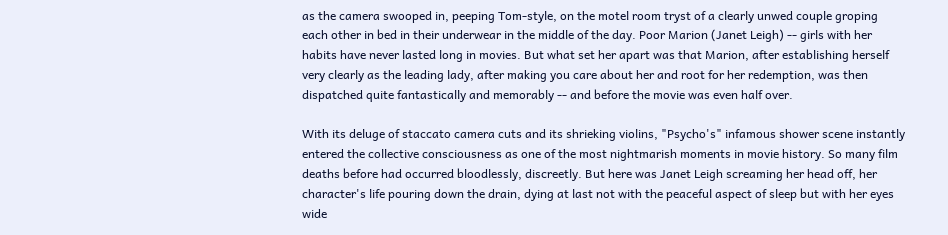as the camera swooped in, peeping Tom-style, on the motel room tryst of a clearly unwed couple groping each other in bed in their underwear in the middle of the day. Poor Marion (Janet Leigh) -- girls with her habits have never lasted long in movies. But what set her apart was that Marion, after establishing herself very clearly as the leading lady, after making you care about her and root for her redemption, was then dispatched quite fantastically and memorably -- and before the movie was even half over.

With its deluge of staccato camera cuts and its shrieking violins, "Psycho's" infamous shower scene instantly entered the collective consciousness as one of the most nightmarish moments in movie history. So many film deaths before had occurred bloodlessly, discreetly. But here was Janet Leigh screaming her head off, her character's life pouring down the drain, dying at last not with the peaceful aspect of sleep but with her eyes wide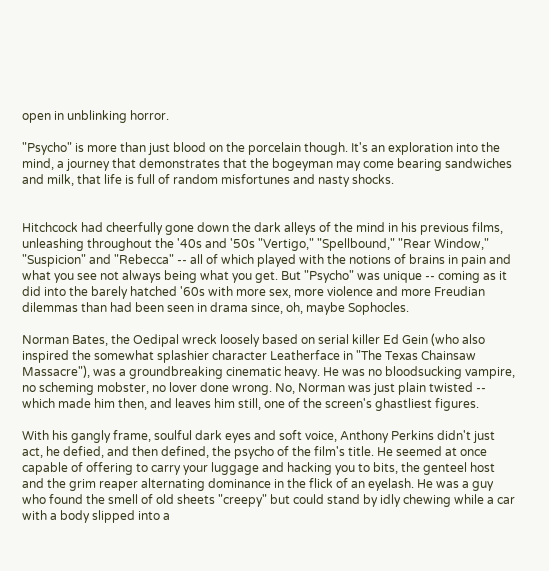open in unblinking horror.

"Psycho" is more than just blood on the porcelain though. It's an exploration into the mind, a journey that demonstrates that the bogeyman may come bearing sandwiches and milk, that life is full of random misfortunes and nasty shocks.


Hitchcock had cheerfully gone down the dark alleys of the mind in his previous films, unleashing throughout the '40s and '50s "Vertigo," "Spellbound," "Rear Window," "Suspicion" and "Rebecca" -- all of which played with the notions of brains in pain and what you see not always being what you get. But "Psycho" was unique -- coming as it did into the barely hatched '60s with more sex, more violence and more Freudian dilemmas than had been seen in drama since, oh, maybe Sophocles.

Norman Bates, the Oedipal wreck loosely based on serial killer Ed Gein (who also inspired the somewhat splashier character Leatherface in "The Texas Chainsaw Massacre"), was a groundbreaking cinematic heavy. He was no bloodsucking vampire, no scheming mobster, no lover done wrong. No, Norman was just plain twisted -- which made him then, and leaves him still, one of the screen's ghastliest figures.

With his gangly frame, soulful dark eyes and soft voice, Anthony Perkins didn't just act, he defied, and then defined, the psycho of the film's title. He seemed at once capable of offering to carry your luggage and hacking you to bits, the genteel host and the grim reaper alternating dominance in the flick of an eyelash. He was a guy who found the smell of old sheets "creepy" but could stand by idly chewing while a car with a body slipped into a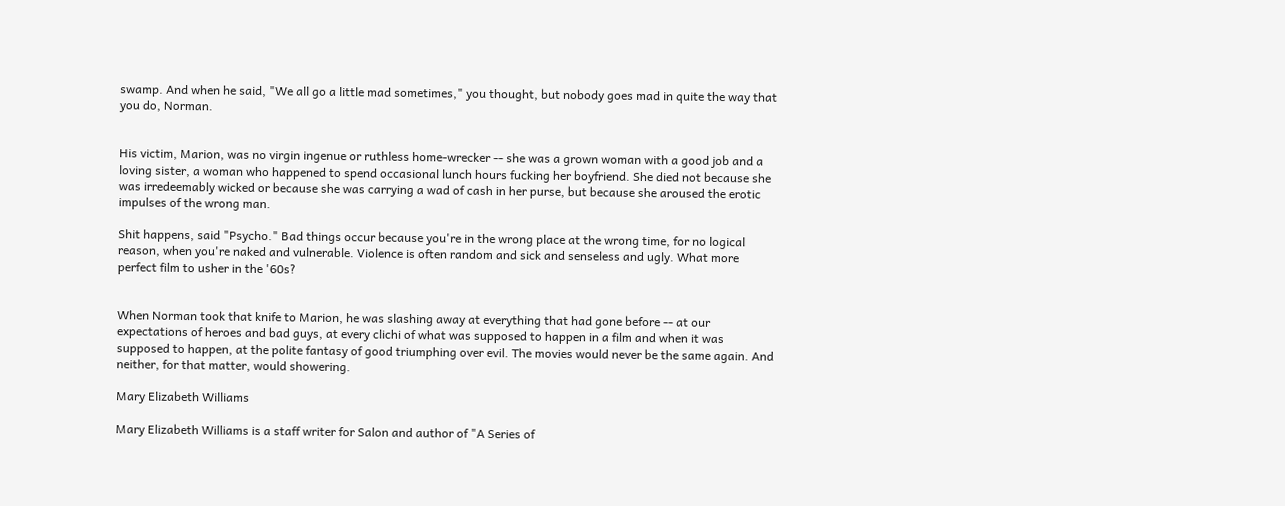swamp. And when he said, "We all go a little mad sometimes," you thought, but nobody goes mad in quite the way that you do, Norman.


His victim, Marion, was no virgin ingenue or ruthless home-wrecker -- she was a grown woman with a good job and a loving sister, a woman who happened to spend occasional lunch hours fucking her boyfriend. She died not because she was irredeemably wicked or because she was carrying a wad of cash in her purse, but because she aroused the erotic impulses of the wrong man.

Shit happens, said "Psycho." Bad things occur because you're in the wrong place at the wrong time, for no logical reason, when you're naked and vulnerable. Violence is often random and sick and senseless and ugly. What more perfect film to usher in the '60s?


When Norman took that knife to Marion, he was slashing away at everything that had gone before -- at our expectations of heroes and bad guys, at every clichi of what was supposed to happen in a film and when it was supposed to happen, at the polite fantasy of good triumphing over evil. The movies would never be the same again. And neither, for that matter, would showering.

Mary Elizabeth Williams

Mary Elizabeth Williams is a staff writer for Salon and author of "A Series of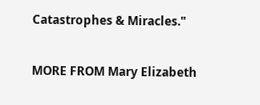Catastrophes & Miracles."

MORE FROM Mary Elizabeth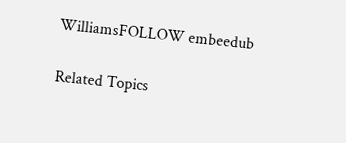WilliamsFOLLOW embeedub

Related Topics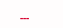---